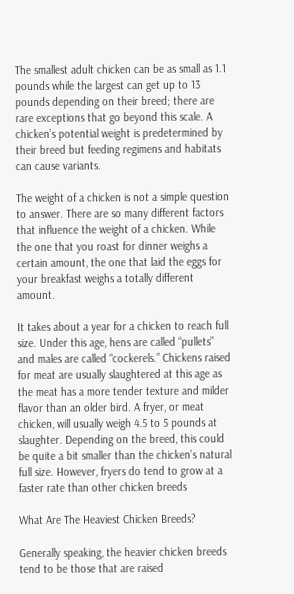The smallest adult chicken can be as small as 1.1 pounds while the largest can get up to 13 pounds depending on their breed; there are rare exceptions that go beyond this scale. A chicken’s potential weight is predetermined by their breed but feeding regimens and habitats can cause variants.

The weight of a chicken is not a simple question to answer. There are so many different factors that influence the weight of a chicken. While the one that you roast for dinner weighs a certain amount, the one that laid the eggs for your breakfast weighs a totally different amount.

It takes about a year for a chicken to reach full size. Under this age, hens are called “pullets” and males are called “cockerels.” Chickens raised for meat are usually slaughtered at this age as the meat has a more tender texture and milder flavor than an older bird. A fryer, or meat chicken, will usually weigh 4.5 to 5 pounds at slaughter. Depending on the breed, this could be quite a bit smaller than the chicken’s natural full size. However, fryers do tend to grow at a faster rate than other chicken breeds

What Are The Heaviest Chicken Breeds?

Generally speaking, the heavier chicken breeds tend to be those that are raised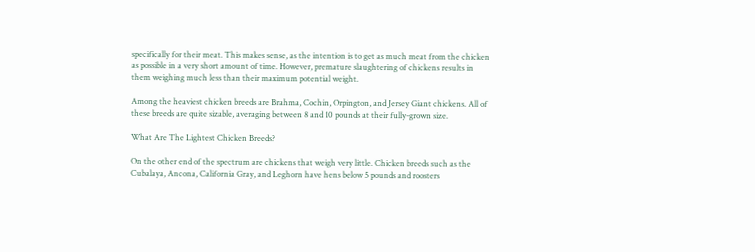specifically for their meat. This makes sense, as the intention is to get as much meat from the chicken as possible in a very short amount of time. However, premature slaughtering of chickens results in them weighing much less than their maximum potential weight.

Among the heaviest chicken breeds are Brahma, Cochin, Orpington, and Jersey Giant chickens. All of these breeds are quite sizable, averaging between 8 and 10 pounds at their fully-grown size.

What Are The Lightest Chicken Breeds?

On the other end of the spectrum are chickens that weigh very little. Chicken breeds such as the Cubalaya, Ancona, California Gray, and Leghorn have hens below 5 pounds and roosters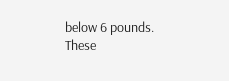below 6 pounds. These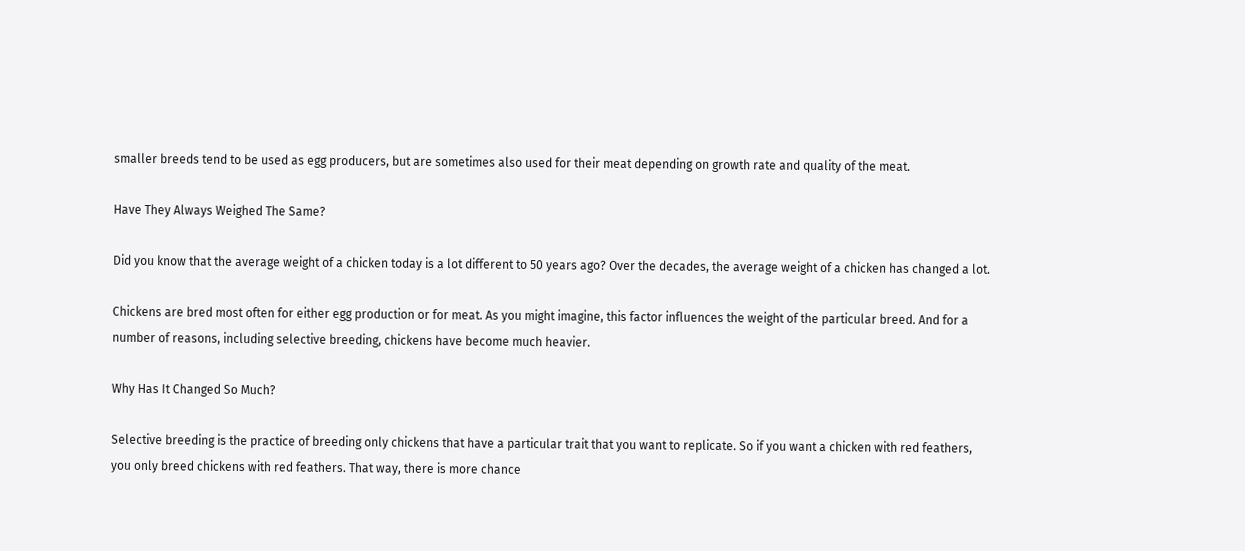smaller breeds tend to be used as egg producers, but are sometimes also used for their meat depending on growth rate and quality of the meat.

Have They Always Weighed The Same?

Did you know that the average weight of a chicken today is a lot different to 50 years ago? Over the decades, the average weight of a chicken has changed a lot.

Chickens are bred most often for either egg production or for meat. As you might imagine, this factor influences the weight of the particular breed. And for a number of reasons, including selective breeding, chickens have become much heavier.

Why Has It Changed So Much?

Selective breeding is the practice of breeding only chickens that have a particular trait that you want to replicate. So if you want a chicken with red feathers, you only breed chickens with red feathers. That way, there is more chance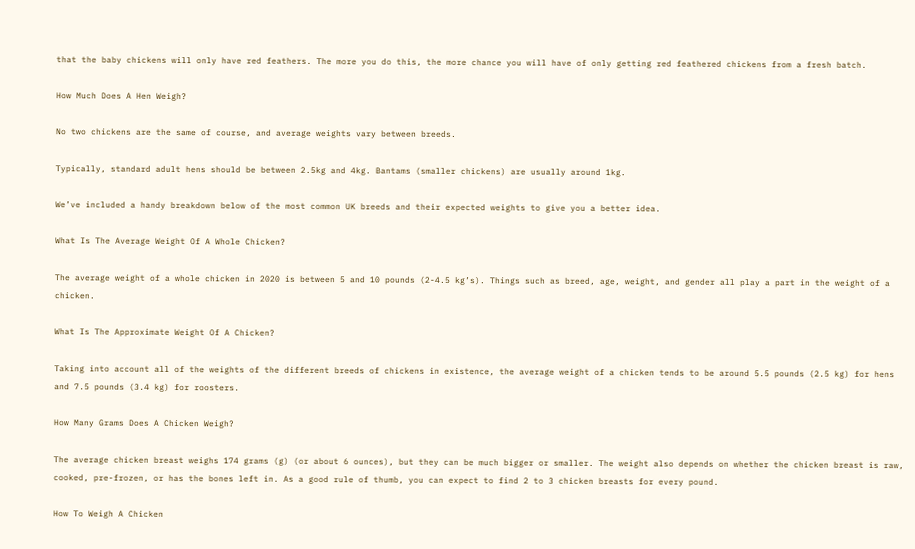that the baby chickens will only have red feathers. The more you do this, the more chance you will have of only getting red feathered chickens from a fresh batch.

How Much Does A Hen Weigh?

No two chickens are the same of course, and average weights vary between breeds.

Typically, standard adult hens should be between 2.5kg and 4kg. Bantams (smaller chickens) are usually around 1kg.

We’ve included a handy breakdown below of the most common UK breeds and their expected weights to give you a better idea.

What Is The Average Weight Of A Whole Chicken?

The average weight of a whole chicken in 2020 is between 5 and 10 pounds (2-4.5 kg’s). Things such as breed, age, weight, and gender all play a part in the weight of a chicken.

What Is The Approximate Weight Of A Chicken?

Taking into account all of the weights of the different breeds of chickens in existence, the average weight of a chicken tends to be around 5.5 pounds (2.5 kg) for hens and 7.5 pounds (3.4 kg) for roosters.

How Many Grams Does A Chicken Weigh?

The average chicken breast weighs 174 grams (g) (or about 6 ounces), but they can be much bigger or smaller. The weight also depends on whether the chicken breast is raw, cooked, pre-frozen, or has the bones left in. As a good rule of thumb, you can expect to find 2 to 3 chicken breasts for every pound.

How To Weigh A Chicken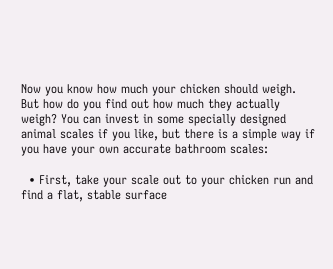Now you know how much your chicken should weigh. But how do you find out how much they actually weigh? You can invest in some specially designed animal scales if you like, but there is a simple way if you have your own accurate bathroom scales:

  • First, take your scale out to your chicken run and find a flat, stable surface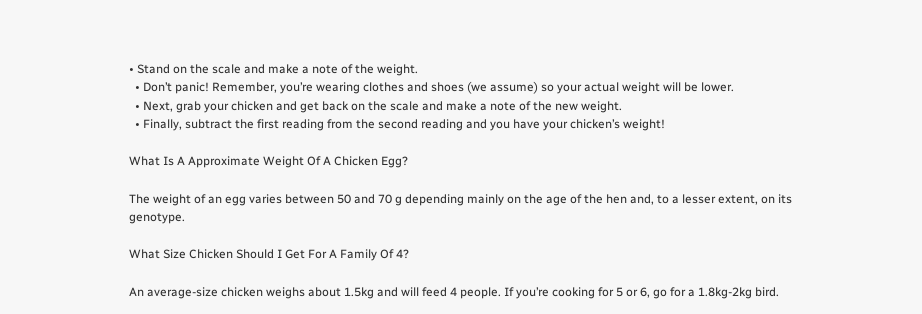• Stand on the scale and make a note of the weight.
  • Don’t panic! Remember, you’re wearing clothes and shoes (we assume) so your actual weight will be lower.
  • Next, grab your chicken and get back on the scale and make a note of the new weight.
  • Finally, subtract the first reading from the second reading and you have your chicken’s weight!

What Is A Approximate Weight Of A Chicken Egg?

The weight of an egg varies between 50 and 70 g depending mainly on the age of the hen and, to a lesser extent, on its genotype.

What Size Chicken Should I Get For A Family Of 4?

An average-size chicken weighs about 1.5kg and will feed 4 people. If you’re cooking for 5 or 6, go for a 1.8kg-2kg bird.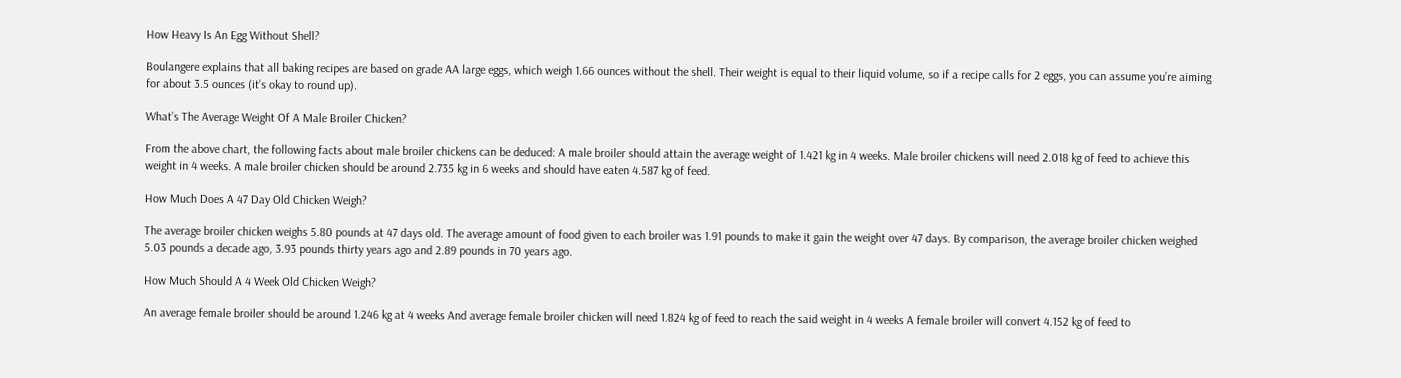How Heavy Is An Egg Without Shell?

Boulangere explains that all baking recipes are based on grade AA large eggs, which weigh 1.66 ounces without the shell. Their weight is equal to their liquid volume, so if a recipe calls for 2 eggs, you can assume you’re aiming for about 3.5 ounces (it’s okay to round up).

What’s The Average Weight Of A Male Broiler Chicken?

From the above chart, the following facts about male broiler chickens can be deduced: A male broiler should attain the average weight of 1.421 kg in 4 weeks. Male broiler chickens will need 2.018 kg of feed to achieve this weight in 4 weeks. A male broiler chicken should be around 2.735 kg in 6 weeks and should have eaten 4.587 kg of feed.

How Much Does A 47 Day Old Chicken Weigh?

The average broiler chicken weighs 5.80 pounds at 47 days old. The average amount of food given to each broiler was 1.91 pounds to make it gain the weight over 47 days. By comparison, the average broiler chicken weighed 5.03 pounds a decade ago, 3.93 pounds thirty years ago and 2.89 pounds in 70 years ago.

How Much Should A 4 Week Old Chicken Weigh?

An average female broiler should be around 1.246 kg at 4 weeks And average female broiler chicken will need 1.824 kg of feed to reach the said weight in 4 weeks A female broiler will convert 4.152 kg of feed to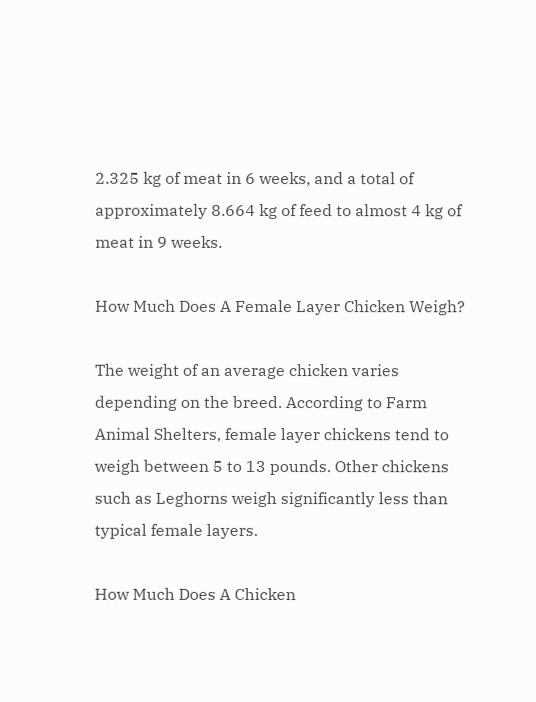2.325 kg of meat in 6 weeks, and a total of approximately 8.664 kg of feed to almost 4 kg of meat in 9 weeks.

How Much Does A Female Layer Chicken Weigh?

The weight of an average chicken varies depending on the breed. According to Farm Animal Shelters, female layer chickens tend to weigh between 5 to 13 pounds. Other chickens such as Leghorns weigh significantly less than typical female layers.

How Much Does A Chicken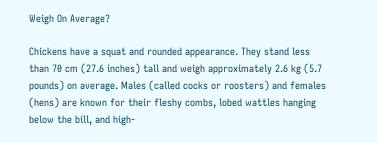Weigh On Average?

Chickens have a squat and rounded appearance. They stand less than 70 cm (27.6 inches) tall and weigh approximately 2.6 kg (5.7 pounds) on average. Males (called cocks or roosters) and females (hens) are known for their fleshy combs, lobed wattles hanging below the bill, and high-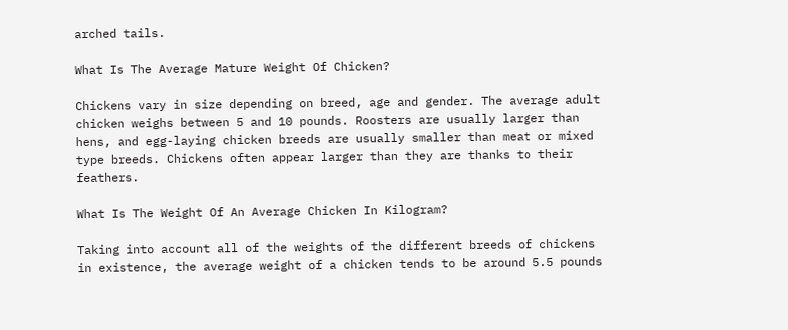arched tails.

What Is The Average Mature Weight Of Chicken?

Chickens vary in size depending on breed, age and gender. The average adult chicken weighs between 5 and 10 pounds. Roosters are usually larger than hens, and egg-laying chicken breeds are usually smaller than meat or mixed type breeds. Chickens often appear larger than they are thanks to their feathers.

What Is The Weight Of An Average Chicken In Kilogram?

Taking into account all of the weights of the different breeds of chickens in existence, the average weight of a chicken tends to be around 5.5 pounds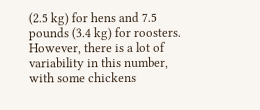(2.5 kg) for hens and 7.5 pounds (3.4 kg) for roosters. However, there is a lot of variability in this number, with some chickens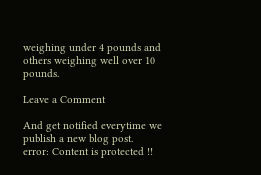weighing under 4 pounds and others weighing well over 10 pounds.

Leave a Comment

And get notified everytime we publish a new blog post.
error: Content is protected !!